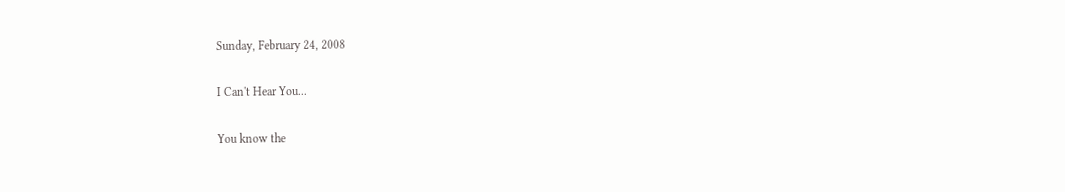Sunday, February 24, 2008

I Can't Hear You...

You know the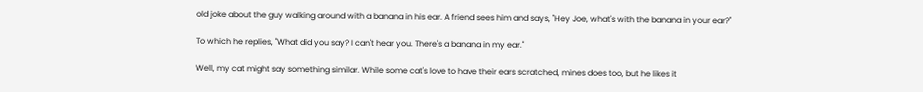old joke about the guy walking around with a banana in his ear. A friend sees him and says, "Hey Joe, what's with the banana in your ear?"

To which he replies, "What did you say? I can't hear you. There's a banana in my ear."

Well, my cat might say something similar. While some cat's love to have their ears scratched, mines does too, but he likes it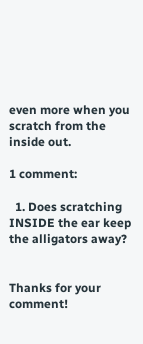even more when you scratch from the inside out.

1 comment:

  1. Does scratching INSIDE the ear keep the alligators away?


Thanks for your comment!